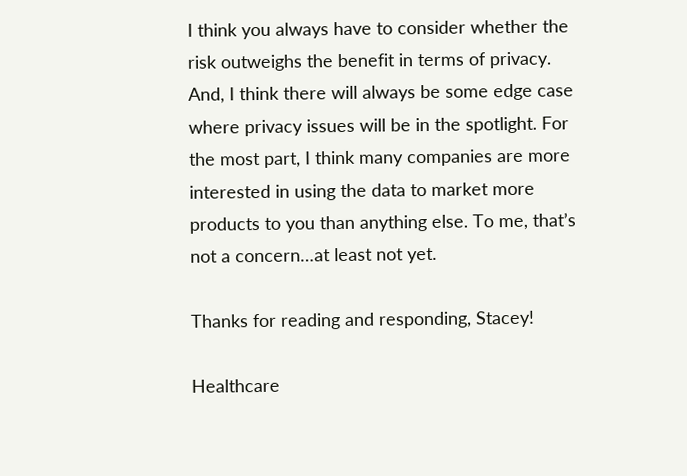I think you always have to consider whether the risk outweighs the benefit in terms of privacy. And, I think there will always be some edge case where privacy issues will be in the spotlight. For the most part, I think many companies are more interested in using the data to market more products to you than anything else. To me, that’s not a concern…at least not yet.

Thanks for reading and responding, Stacey!

Healthcare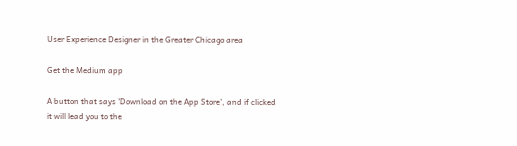User Experience Designer in the Greater Chicago area

Get the Medium app

A button that says 'Download on the App Store', and if clicked it will lead you to the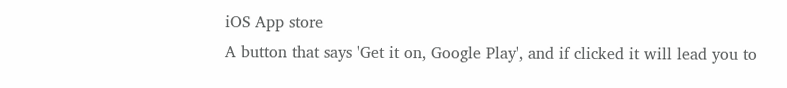iOS App store
A button that says 'Get it on, Google Play', and if clicked it will lead you to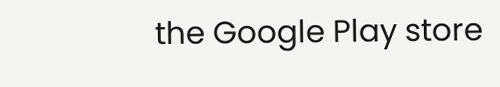the Google Play store